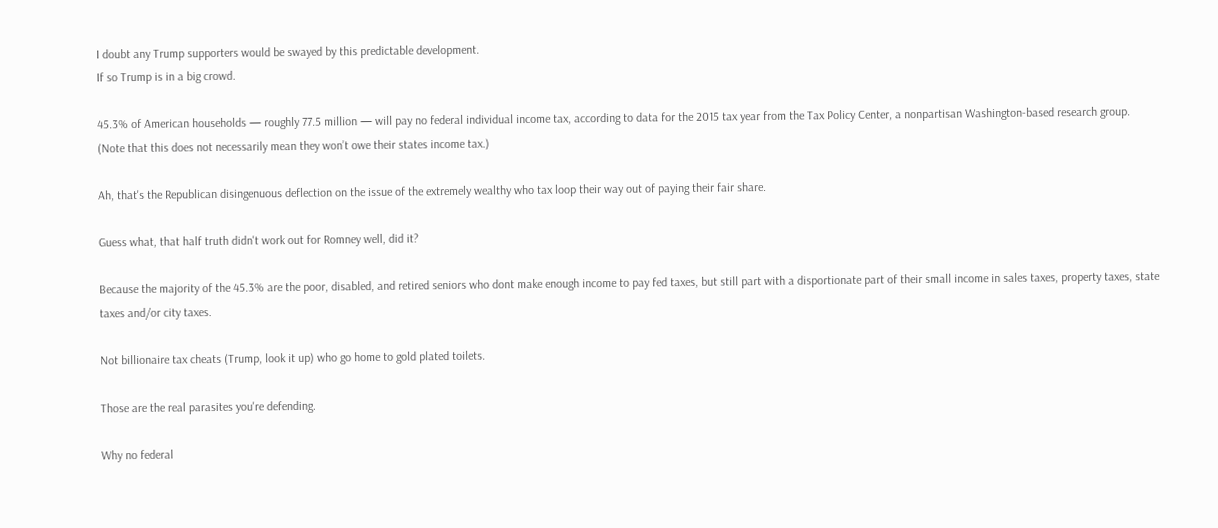I doubt any Trump supporters would be swayed by this predictable development.
If so Trump is in a big crowd.

45.3% of American households — roughly 77.5 million — will pay no federal individual income tax, according to data for the 2015 tax year from the Tax Policy Center, a nonpartisan Washington-based research group. (Note that this does not necessarily mean they won’t owe their states income tax.)

Ah, that's the Republican disingenuous deflection on the issue of the extremely wealthy who tax loop their way out of paying their fair share.

Guess what, that half truth didn't work out for Romney well, did it?

Because the majority of the 45.3% are the poor, disabled, and retired seniors who dont make enough income to pay fed taxes, but still part with a disportionate part of their small income in sales taxes, property taxes, state taxes and/or city taxes.

Not billionaire tax cheats (Trump, look it up) who go home to gold plated toilets.

Those are the real parasites you're defending.

Why no federal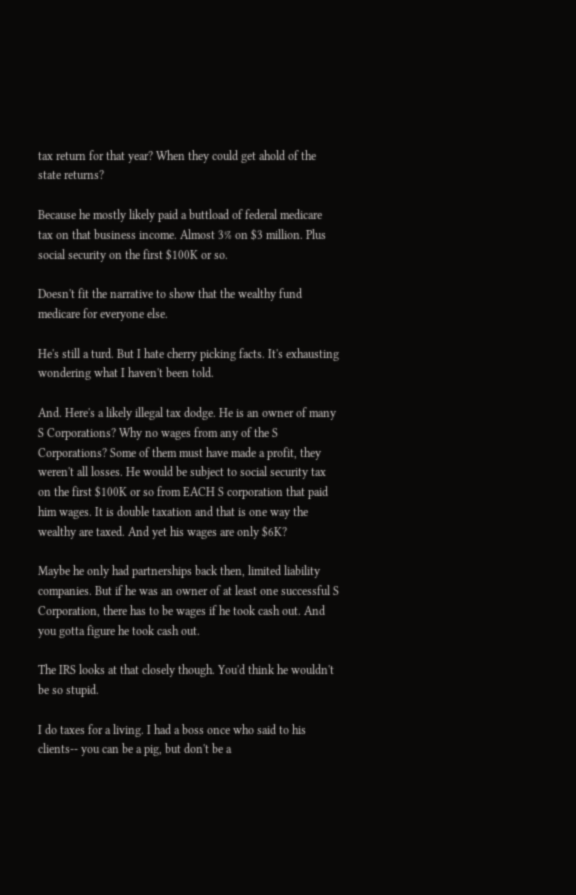tax return for that year? When they could get ahold of the state returns?

Because he mostly likely paid a buttload of federal medicare tax on that business income. Almost 3% on $3 million. Plus social security on the first $100K or so.

Doesn't fit the narrative to show that the wealthy fund medicare for everyone else.

He's still a turd. But I hate cherry picking facts. It's exhausting wondering what I haven't been told.

And. Here's a likely illegal tax dodge. He is an owner of many S Corporations? Why no wages from any of the S Corporations? Some of them must have made a profit, they weren't all losses. He would be subject to social security tax on the first $100K or so from EACH S corporation that paid him wages. It is double taxation and that is one way the wealthy are taxed. And yet his wages are only $6K?

Maybe he only had partnerships back then, limited liability companies. But if he was an owner of at least one successful S Corporation, there has to be wages if he took cash out. And you gotta figure he took cash out.

The IRS looks at that closely though. You'd think he wouldn't be so stupid.

I do taxes for a living. I had a boss once who said to his clients-- you can be a pig, but don't be a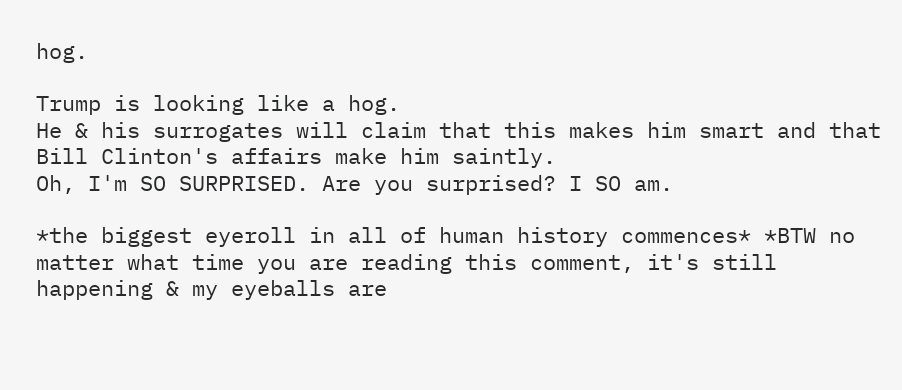hog.

Trump is looking like a hog.
He & his surrogates will claim that this makes him smart and that Bill Clinton's affairs make him saintly.
Oh, I'm SO SURPRISED. Are you surprised? I SO am.

*the biggest eyeroll in all of human history commences* *BTW no matter what time you are reading this comment, it's still happening & my eyeballs are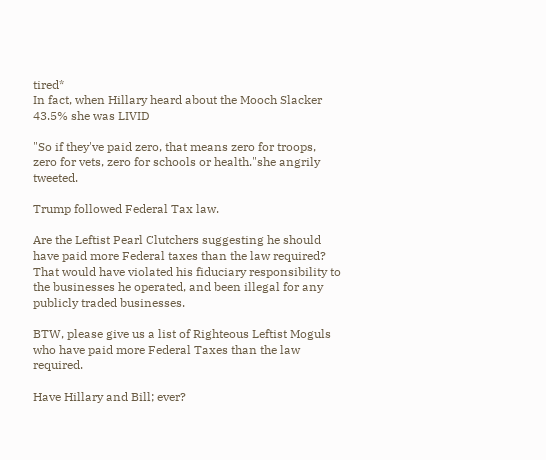tired*
In fact, when Hillary heard about the Mooch Slacker 43.5% she was LIVID

"So if they've paid zero, that means zero for troops, zero for vets, zero for schools or health."she angrily tweeted.

Trump followed Federal Tax law.

Are the Leftist Pearl Clutchers suggesting he should have paid more Federal taxes than the law required?
That would have violated his fiduciary responsibility to the businesses he operated, and been illegal for any publicly traded businesses.

BTW, please give us a list of Righteous Leftist Moguls who have paid more Federal Taxes than the law required.

Have Hillary and Bill; ever?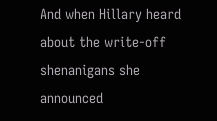And when Hillary heard about the write-off shenanigans she announced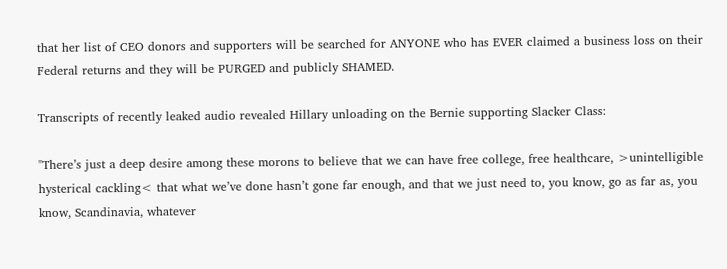that her list of CEO donors and supporters will be searched for ANYONE who has EVER claimed a business loss on their Federal returns and they will be PURGED and publicly SHAMED.

Transcripts of recently leaked audio revealed Hillary unloading on the Bernie supporting Slacker Class:

"There’s just a deep desire among these morons to believe that we can have free college, free healthcare, >unintelligible hysterical cackling< that what we’ve done hasn’t gone far enough, and that we just need to, you know, go as far as, you know, Scandinavia, whatever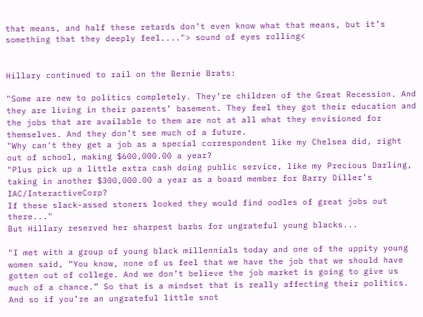that means, and half these retards don’t even know what that means, but it’s something that they deeply feel...."> sound of eyes rolling<


Hillary continued to rail on the Bernie Brats:

"Some are new to politics completely. They’re children of the Great Recession. And they are living in their parents’ basement. They feel they got their education and the jobs that are available to them are not at all what they envisioned for themselves. And they don’t see much of a future.
"Why can't they get a job as a special correspondent like my Chelsea did, right out of school, making $600,000.00 a year?
"Plus pick up a little extra cash doing public service, like my Precious Darling, taking in another $300,000.00 a year as a board member for Barry Diller’s IAC/InteractiveCorp?
If these slack-assed stoners looked they would find oodles of great jobs out there..."
But Hillary reserved her sharpest barbs for ungrateful young blacks...

"I met with a group of young black millennials today and one of the uppity young women said, “You know, none of us feel that we have the job that we should have gotten out of college. And we don’t believe the job market is going to give us much of a chance.” So that is a mindset that is really affecting their politics. And so if you’re an ungrateful little snot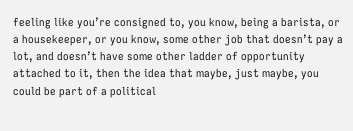feeling like you’re consigned to, you know, being a barista, or a housekeeper, or you know, some other job that doesn’t pay a lot, and doesn’t have some other ladder of opportunity attached to it, then the idea that maybe, just maybe, you could be part of a political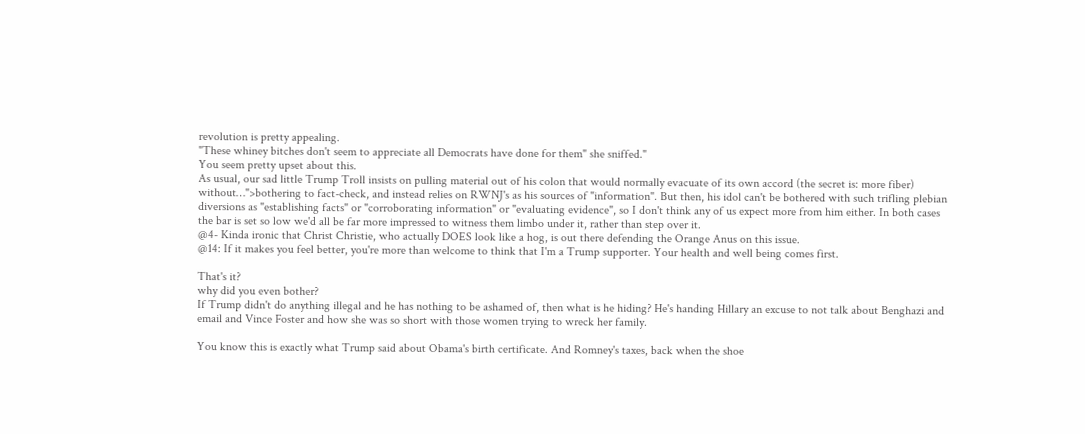revolution is pretty appealing.
"These whiney bitches don't seem to appreciate all Democrats have done for them" she sniffed."
You seem pretty upset about this.
As usual, our sad little Trump Troll insists on pulling material out of his colon that would normally evacuate of its own accord (the secret is: more fiber) without…">bothering to fact-check, and instead relies on RWNJ's as his sources of "information". But then, his idol can't be bothered with such trifling plebian diversions as "establishing facts" or "corroborating information" or "evaluating evidence", so I don't think any of us expect more from him either. In both cases the bar is set so low we'd all be far more impressed to witness them limbo under it, rather than step over it.
@4- Kinda ironic that Christ Christie, who actually DOES look like a hog, is out there defending the Orange Anus on this issue.
@14: If it makes you feel better, you're more than welcome to think that I'm a Trump supporter. Your health and well being comes first.

That's it?
why did you even bother?
If Trump didn't do anything illegal and he has nothing to be ashamed of, then what is he hiding? He's handing Hillary an excuse to not talk about Benghazi and email and Vince Foster and how she was so short with those women trying to wreck her family.

You know this is exactly what Trump said about Obama's birth certificate. And Romney's taxes, back when the shoe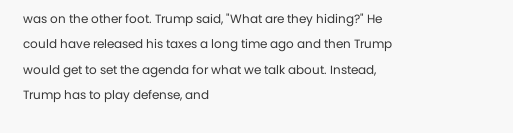was on the other foot. Trump said, "What are they hiding?" He could have released his taxes a long time ago and then Trump would get to set the agenda for what we talk about. Instead, Trump has to play defense, and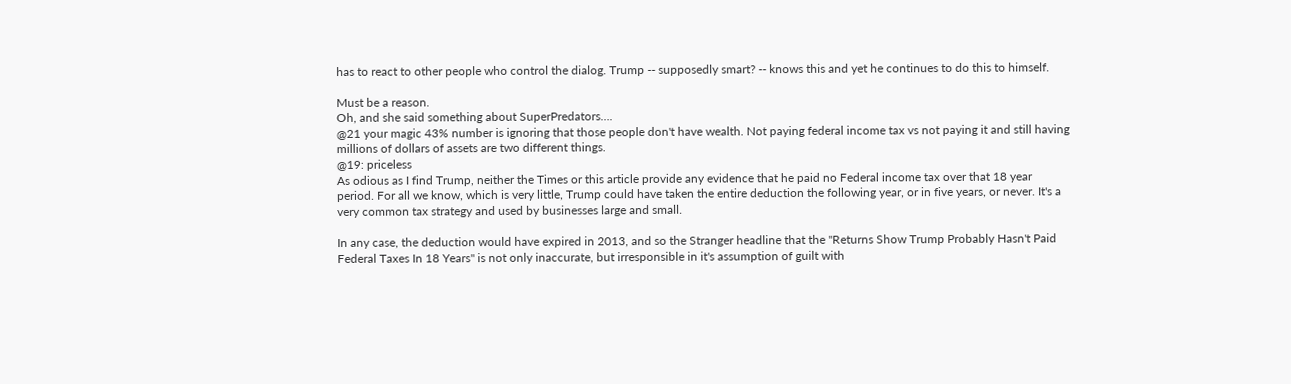has to react to other people who control the dialog. Trump -- supposedly smart? -- knows this and yet he continues to do this to himself.

Must be a reason.
Oh, and she said something about SuperPredators….
@21 your magic 43% number is ignoring that those people don't have wealth. Not paying federal income tax vs not paying it and still having millions of dollars of assets are two different things.
@19: priceless
As odious as I find Trump, neither the Times or this article provide any evidence that he paid no Federal income tax over that 18 year period. For all we know, which is very little, Trump could have taken the entire deduction the following year, or in five years, or never. It's a very common tax strategy and used by businesses large and small.

In any case, the deduction would have expired in 2013, and so the Stranger headline that the "Returns Show Trump Probably Hasn't Paid Federal Taxes In 18 Years" is not only inaccurate, but irresponsible in it's assumption of guilt with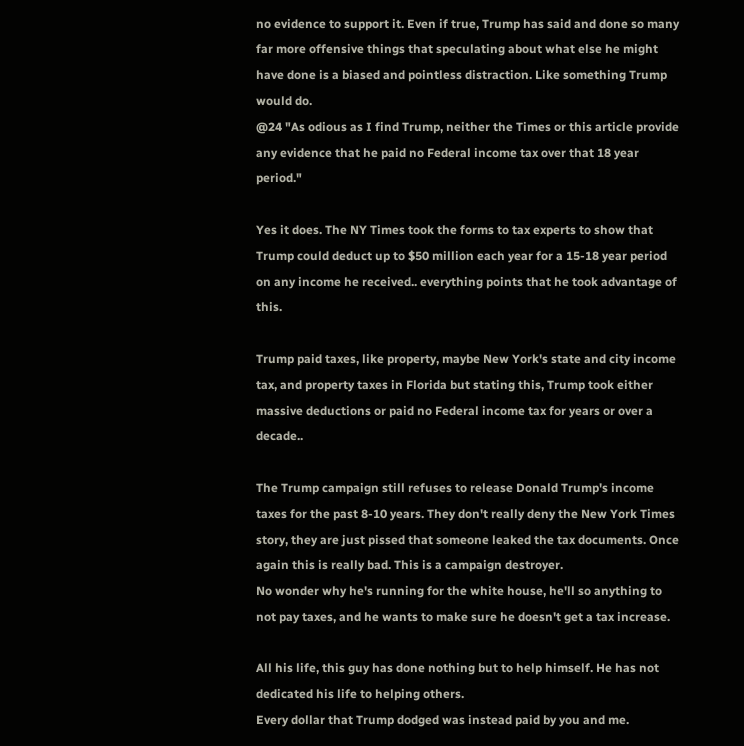no evidence to support it. Even if true, Trump has said and done so many far more offensive things that speculating about what else he might have done is a biased and pointless distraction. Like something Trump would do.
@24 "As odious as I find Trump, neither the Times or this article provide any evidence that he paid no Federal income tax over that 18 year period."

Yes it does. The NY Times took the forms to tax experts to show that Trump could deduct up to $50 million each year for a 15-18 year period on any income he received.. everything points that he took advantage of this.

Trump paid taxes, like property, maybe New York's state and city income tax, and property taxes in Florida but stating this, Trump took either massive deductions or paid no Federal income tax for years or over a decade..

The Trump campaign still refuses to release Donald Trump's income taxes for the past 8-10 years. They don't really deny the New York Times story, they are just pissed that someone leaked the tax documents. Once again this is really bad. This is a campaign destroyer.
No wonder why he's running for the white house, he'll so anything to not pay taxes, and he wants to make sure he doesn't get a tax increase.

All his life, this guy has done nothing but to help himself. He has not dedicated his life to helping others.
Every dollar that Trump dodged was instead paid by you and me.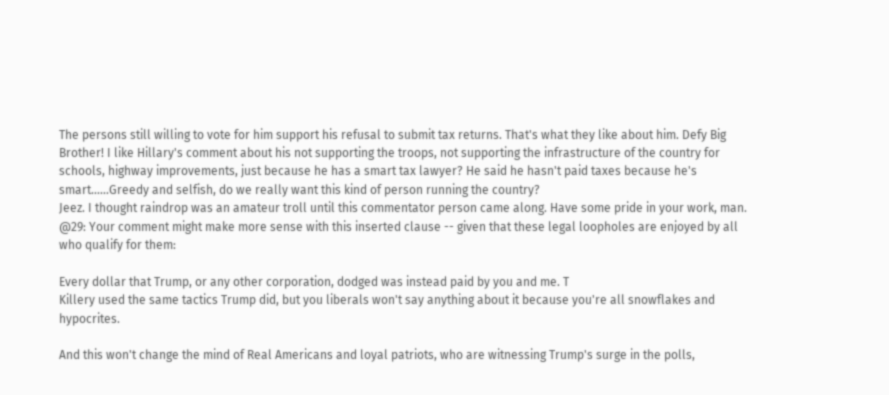The persons still willing to vote for him support his refusal to submit tax returns. That's what they like about him. Defy Big Brother! I like Hillary's comment about his not supporting the troops, not supporting the infrastructure of the country for schools, highway improvements, just because he has a smart tax lawyer? He said he hasn't paid taxes because he's smart......Greedy and selfish, do we really want this kind of person running the country?
Jeez. I thought raindrop was an amateur troll until this commentator person came along. Have some pride in your work, man.
@29: Your comment might make more sense with this inserted clause -- given that these legal loopholes are enjoyed by all who qualify for them:

Every dollar that Trump, or any other corporation, dodged was instead paid by you and me. T
Killery used the same tactics Trump did, but you liberals won't say anything about it because you're all snowflakes and hypocrites.

And this won't change the mind of Real Americans and loyal patriots, who are witnessing Trump's surge in the polls,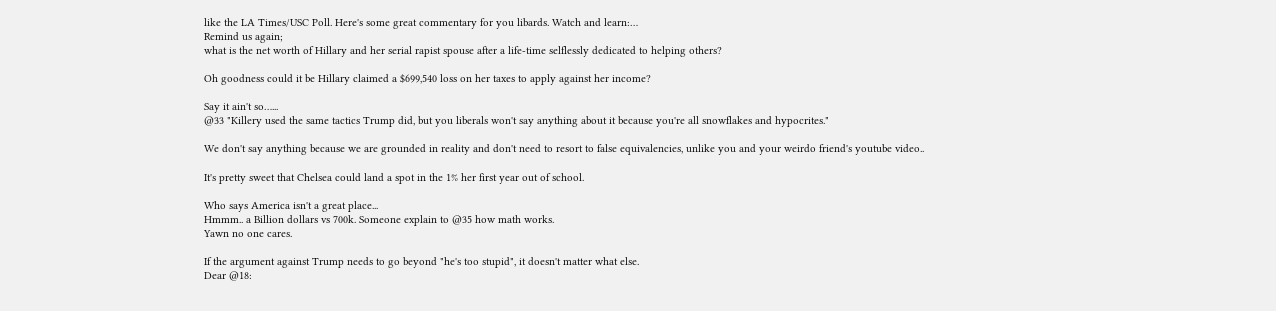like the LA Times/USC Poll. Here's some great commentary for you libards. Watch and learn:…
Remind us again;
what is the net worth of Hillary and her serial rapist spouse after a life-time selflessly dedicated to helping others?

Oh goodness could it be Hillary claimed a $699,540 loss on her taxes to apply against her income?

Say it ain't so…...
@33 "Killery used the same tactics Trump did, but you liberals won't say anything about it because you're all snowflakes and hypocrites."

We don't say anything because we are grounded in reality and don't need to resort to false equivalencies, unlike you and your weirdo friend's youtube video..

It's pretty sweet that Chelsea could land a spot in the 1% her first year out of school.

Who says America isn't a great place...
Hmmm.. a Billion dollars vs 700k. Someone explain to @35 how math works.
Yawn no one cares.

If the argument against Trump needs to go beyond "he's too stupid", it doesn't matter what else.
Dear @18: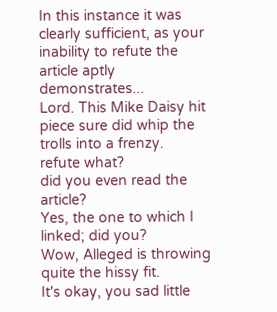In this instance it was clearly sufficient, as your inability to refute the article aptly demonstrates...
Lord. This Mike Daisy hit piece sure did whip the trolls into a frenzy.
refute what?
did you even read the article?
Yes, the one to which I linked; did you?
Wow, Alleged is throwing quite the hissy fit.
It's okay, you sad little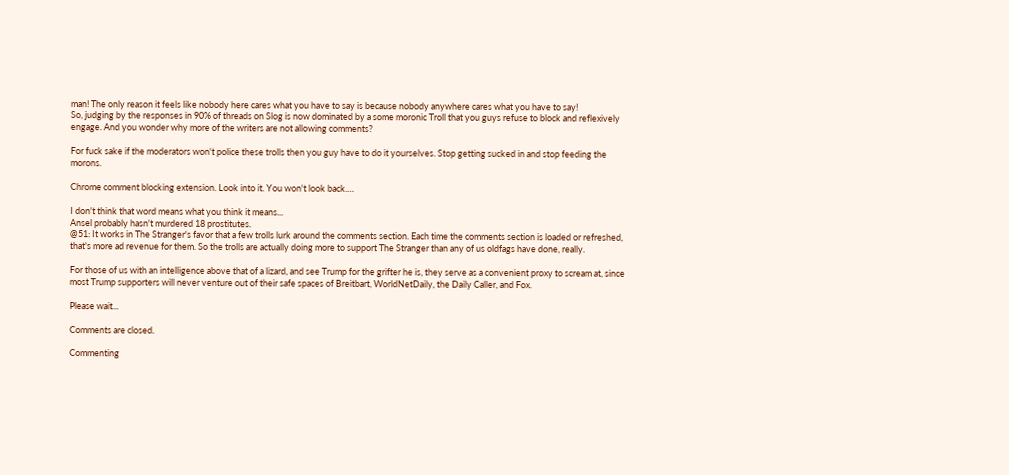man! The only reason it feels like nobody here cares what you have to say is because nobody anywhere cares what you have to say!
So, judging by the responses in 90% of threads on Slog is now dominated by a some moronic Troll that you guys refuse to block and reflexively engage. And you wonder why more of the writers are not allowing comments?

For fuck sake if the moderators won't police these trolls then you guy have to do it yourselves. Stop getting sucked in and stop feeding the morons.

Chrome comment blocking extension. Look into it. You won't look back.…

I don't think that word means what you think it means...
Ansel probably hasn't murdered 18 prostitutes.
@51: It works in The Stranger's favor that a few trolls lurk around the comments section. Each time the comments section is loaded or refreshed, that's more ad revenue for them. So the trolls are actually doing more to support The Stranger than any of us oldfags have done, really.

For those of us with an intelligence above that of a lizard, and see Trump for the grifter he is, they serve as a convenient proxy to scream at, since most Trump supporters will never venture out of their safe spaces of Breitbart, WorldNetDaily, the Daily Caller, and Fox.

Please wait...

Comments are closed.

Commenting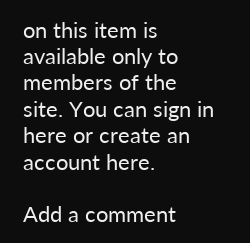on this item is available only to members of the site. You can sign in here or create an account here.

Add a comment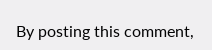By posting this comment,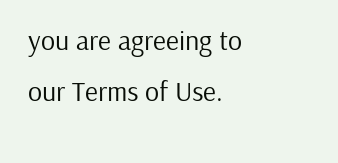you are agreeing to our Terms of Use.